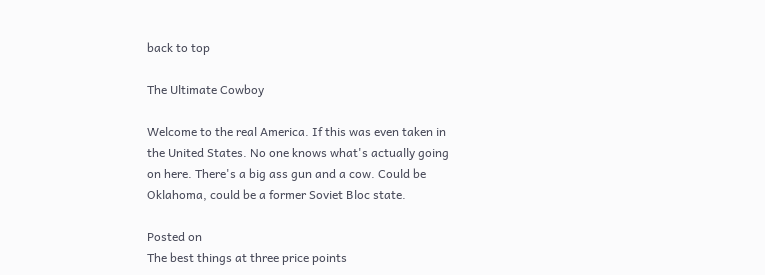back to top

The Ultimate Cowboy

Welcome to the real America. If this was even taken in the United States. No one knows what's actually going on here. There's a big ass gun and a cow. Could be Oklahoma, could be a former Soviet Bloc state.

Posted on
The best things at three price points